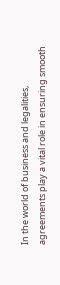In the world of business and legalities, agreements play a vital role in ensuring smooth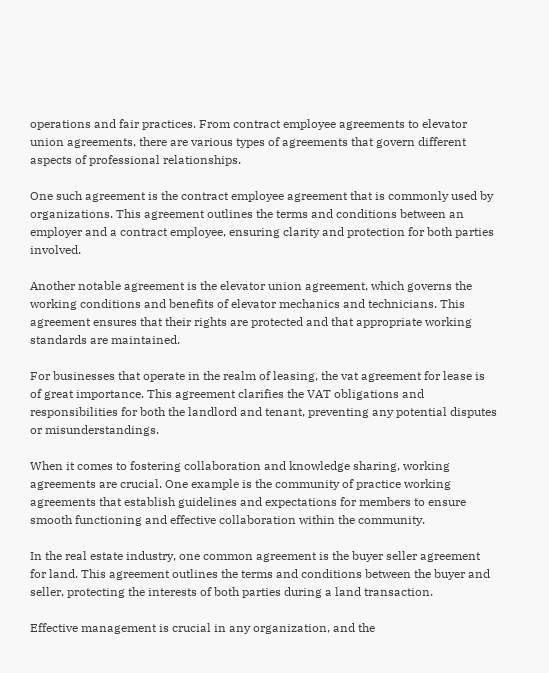operations and fair practices. From contract employee agreements to elevator union agreements, there are various types of agreements that govern different aspects of professional relationships.

One such agreement is the contract employee agreement that is commonly used by organizations. This agreement outlines the terms and conditions between an employer and a contract employee, ensuring clarity and protection for both parties involved.

Another notable agreement is the elevator union agreement, which governs the working conditions and benefits of elevator mechanics and technicians. This agreement ensures that their rights are protected and that appropriate working standards are maintained.

For businesses that operate in the realm of leasing, the vat agreement for lease is of great importance. This agreement clarifies the VAT obligations and responsibilities for both the landlord and tenant, preventing any potential disputes or misunderstandings.

When it comes to fostering collaboration and knowledge sharing, working agreements are crucial. One example is the community of practice working agreements that establish guidelines and expectations for members to ensure smooth functioning and effective collaboration within the community.

In the real estate industry, one common agreement is the buyer seller agreement for land. This agreement outlines the terms and conditions between the buyer and seller, protecting the interests of both parties during a land transaction.

Effective management is crucial in any organization, and the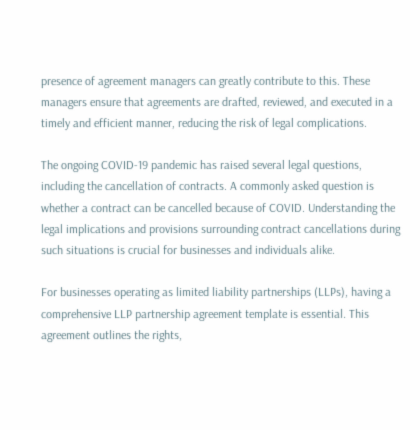presence of agreement managers can greatly contribute to this. These managers ensure that agreements are drafted, reviewed, and executed in a timely and efficient manner, reducing the risk of legal complications.

The ongoing COVID-19 pandemic has raised several legal questions, including the cancellation of contracts. A commonly asked question is whether a contract can be cancelled because of COVID. Understanding the legal implications and provisions surrounding contract cancellations during such situations is crucial for businesses and individuals alike.

For businesses operating as limited liability partnerships (LLPs), having a comprehensive LLP partnership agreement template is essential. This agreement outlines the rights,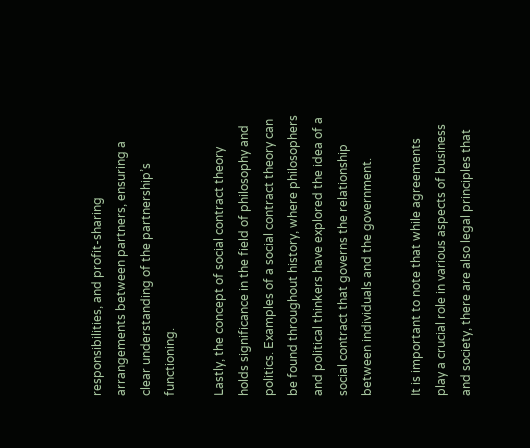responsibilities, and profit-sharing arrangements between partners, ensuring a clear understanding of the partnership’s functioning.

Lastly, the concept of social contract theory holds significance in the field of philosophy and politics. Examples of a social contract theory can be found throughout history, where philosophers and political thinkers have explored the idea of a social contract that governs the relationship between individuals and the government.

It is important to note that while agreements play a crucial role in various aspects of business and society, there are also legal principles that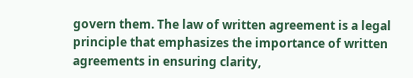govern them. The law of written agreement is a legal principle that emphasizes the importance of written agreements in ensuring clarity,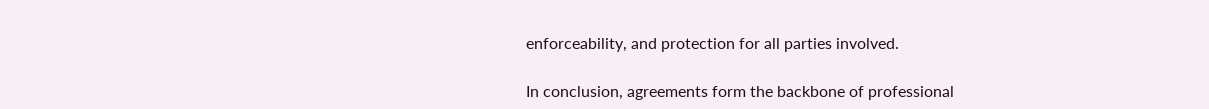enforceability, and protection for all parties involved.

In conclusion, agreements form the backbone of professional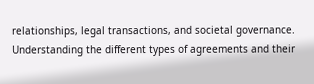relationships, legal transactions, and societal governance. Understanding the different types of agreements and their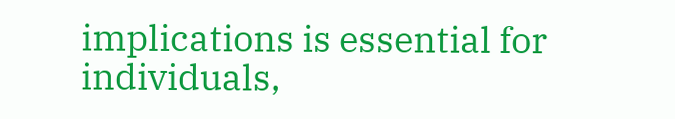implications is essential for individuals,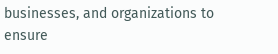businesses, and organizations to ensure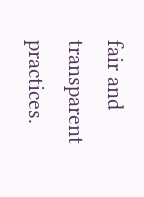fair and transparent practices.